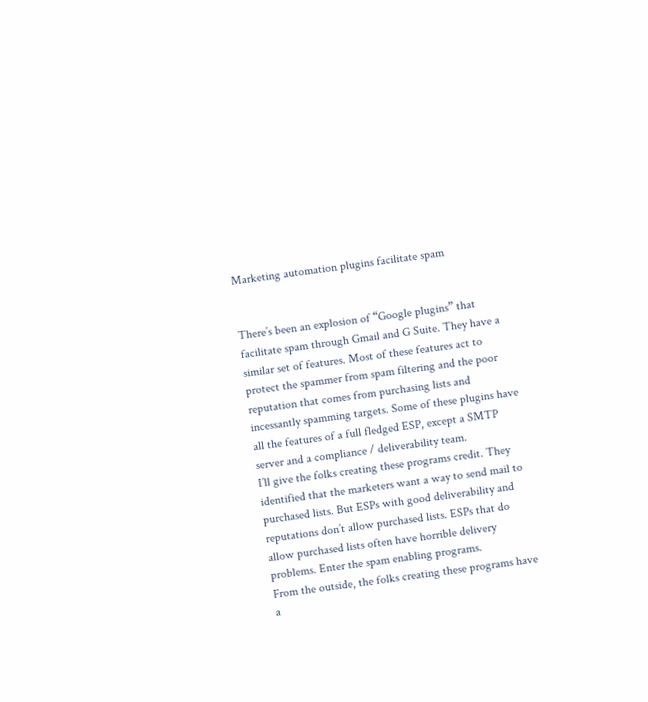Marketing automation plugins facilitate spam


There’s been an explosion of “Google plugins” that facilitate spam through Gmail and G Suite. They have a similar set of features. Most of these features act to protect the spammer from spam filtering and the poor reputation that comes from purchasing lists and incessantly spamming targets. Some of these plugins have all the features of a full fledged ESP, except a SMTP server and a compliance / deliverability team.
I’ll give the folks creating these programs credit. They identified that the marketers want a way to send mail to purchased lists. But ESPs with good deliverability and reputations don’t allow purchased lists. ESPs that do allow purchased lists often have horrible delivery problems. Enter the spam enabling programs.
From the outside, the folks creating these programs have a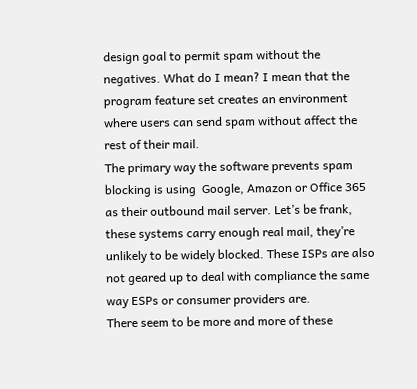design goal to permit spam without the negatives. What do I mean? I mean that the program feature set creates an environment where users can send spam without affect the rest of their mail.
The primary way the software prevents spam blocking is using  Google, Amazon or Office 365 as their outbound mail server. Let’s be frank, these systems carry enough real mail, they’re unlikely to be widely blocked. These ISPs are also not geared up to deal with compliance the same way ESPs or consumer providers are.
There seem to be more and more of these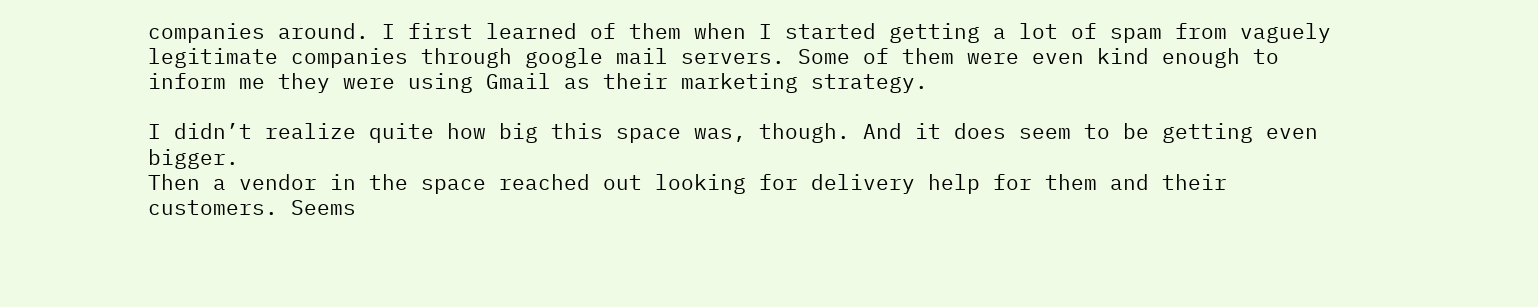companies around. I first learned of them when I started getting a lot of spam from vaguely legitimate companies through google mail servers. Some of them were even kind enough to inform me they were using Gmail as their marketing strategy.

I didn’t realize quite how big this space was, though. And it does seem to be getting even bigger.
Then a vendor in the space reached out looking for delivery help for them and their customers. Seems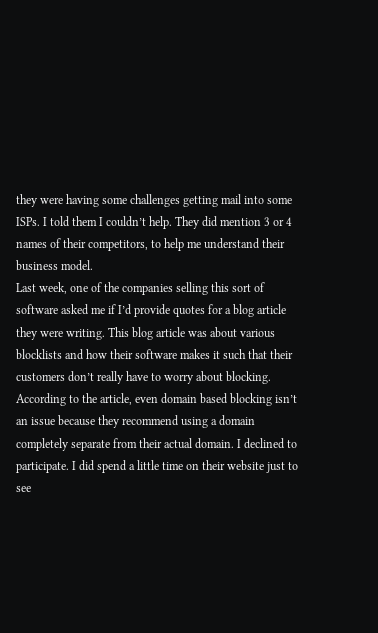they were having some challenges getting mail into some ISPs. I told them I couldn’t help. They did mention 3 or 4 names of their competitors, to help me understand their business model.
Last week, one of the companies selling this sort of software asked me if I’d provide quotes for a blog article they were writing. This blog article was about various blocklists and how their software makes it such that their customers don’t really have to worry about blocking. According to the article, even domain based blocking isn’t an issue because they recommend using a domain completely separate from their actual domain. I declined to participate. I did spend a little time on their website just to see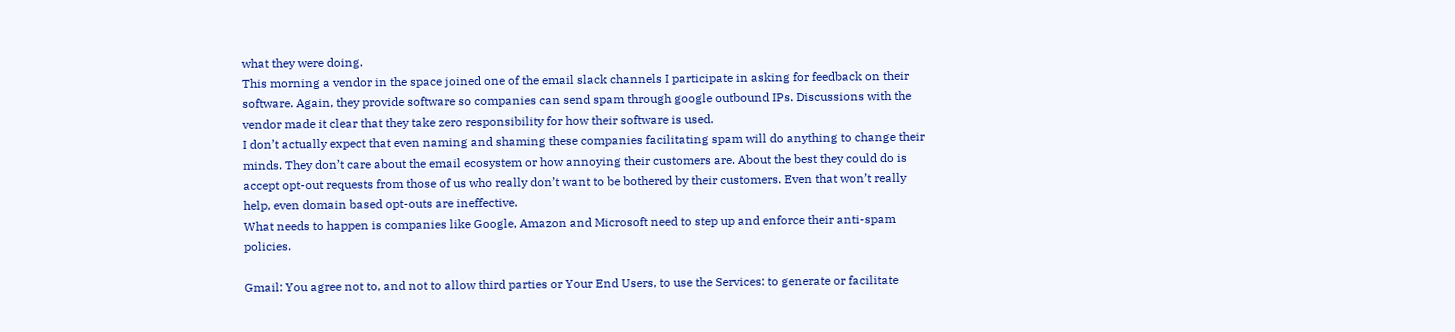what they were doing.
This morning a vendor in the space joined one of the email slack channels I participate in asking for feedback on their software. Again, they provide software so companies can send spam through google outbound IPs. Discussions with the vendor made it clear that they take zero responsibility for how their software is used.
I don’t actually expect that even naming and shaming these companies facilitating spam will do anything to change their minds. They don’t care about the email ecosystem or how annoying their customers are. About the best they could do is accept opt-out requests from those of us who really don’t want to be bothered by their customers. Even that won’t really help, even domain based opt-outs are ineffective.
What needs to happen is companies like Google, Amazon and Microsoft need to step up and enforce their anti-spam policies.

Gmail: You agree not to, and not to allow third parties or Your End Users, to use the Services: to generate or facilitate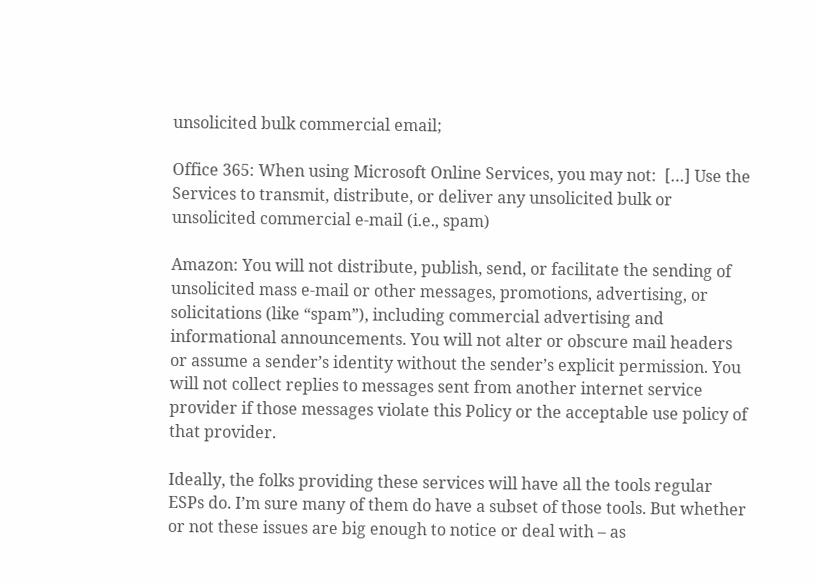unsolicited bulk commercial email;

Office 365: When using Microsoft Online Services, you may not:  […] Use the Services to transmit, distribute, or deliver any unsolicited bulk or unsolicited commercial e-mail (i.e., spam)

Amazon: You will not distribute, publish, send, or facilitate the sending of unsolicited mass e-mail or other messages, promotions, advertising, or solicitations (like “spam”), including commercial advertising and informational announcements. You will not alter or obscure mail headers or assume a sender’s identity without the sender’s explicit permission. You will not collect replies to messages sent from another internet service provider if those messages violate this Policy or the acceptable use policy of that provider.

Ideally, the folks providing these services will have all the tools regular ESPs do. I’m sure many of them do have a subset of those tools. But whether or not these issues are big enough to notice or deal with – as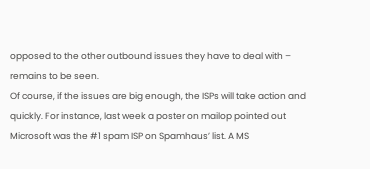opposed to the other outbound issues they have to deal with – remains to be seen.
Of course, if the issues are big enough, the ISPs will take action and quickly. For instance, last week a poster on mailop pointed out Microsoft was the #1 spam ISP on Spamhaus’ list. A MS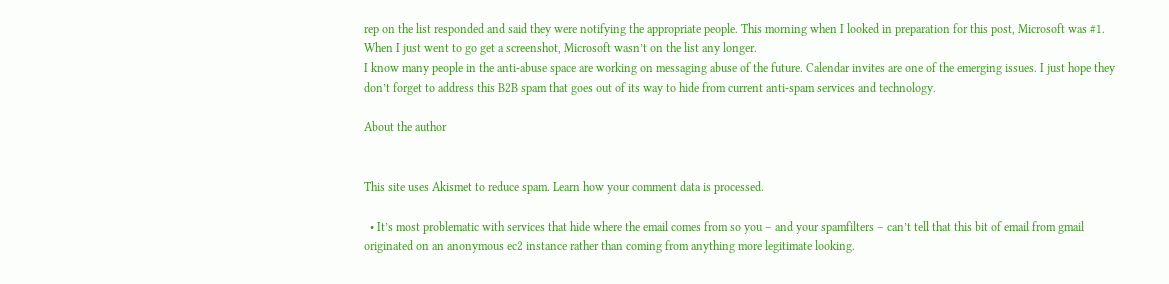rep on the list responded and said they were notifying the appropriate people. This morning when I looked in preparation for this post, Microsoft was #1. When I just went to go get a screenshot, Microsoft wasn’t on the list any longer.
I know many people in the anti-abuse space are working on messaging abuse of the future. Calendar invites are one of the emerging issues. I just hope they don’t forget to address this B2B spam that goes out of its way to hide from current anti-spam services and technology.

About the author


This site uses Akismet to reduce spam. Learn how your comment data is processed.

  • It’s most problematic with services that hide where the email comes from so you – and your spamfilters – can’t tell that this bit of email from gmail originated on an anonymous ec2 instance rather than coming from anything more legitimate looking.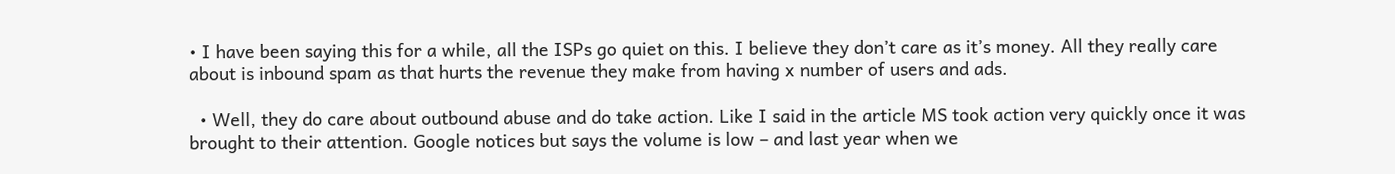• I have been saying this for a while, all the ISPs go quiet on this. I believe they don’t care as it’s money. All they really care about is inbound spam as that hurts the revenue they make from having x number of users and ads.

  • Well, they do care about outbound abuse and do take action. Like I said in the article MS took action very quickly once it was brought to their attention. Google notices but says the volume is low – and last year when we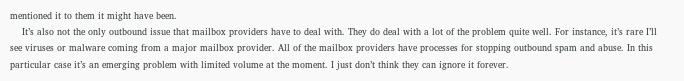mentioned it to them it might have been.
    It’s also not the only outbound issue that mailbox providers have to deal with. They do deal with a lot of the problem quite well. For instance, it’s rare I’ll see viruses or malware coming from a major mailbox provider. All of the mailbox providers have processes for stopping outbound spam and abuse. In this particular case it’s an emerging problem with limited volume at the moment. I just don’t think they can ignore it forever.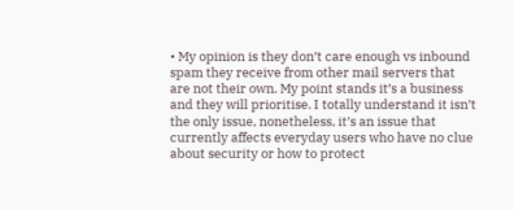• My opinion is they don’t care enough vs inbound spam they receive from other mail servers that are not their own. My point stands it’s a business and they will prioritise. I totally understand it isn’t the only issue, nonetheless, it’s an issue that currently affects everyday users who have no clue about security or how to protect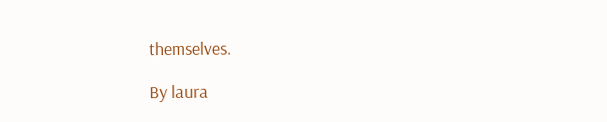themselves.

By laura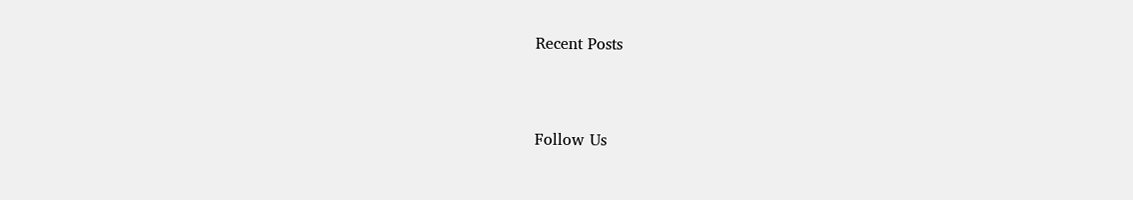Recent Posts


Follow Us